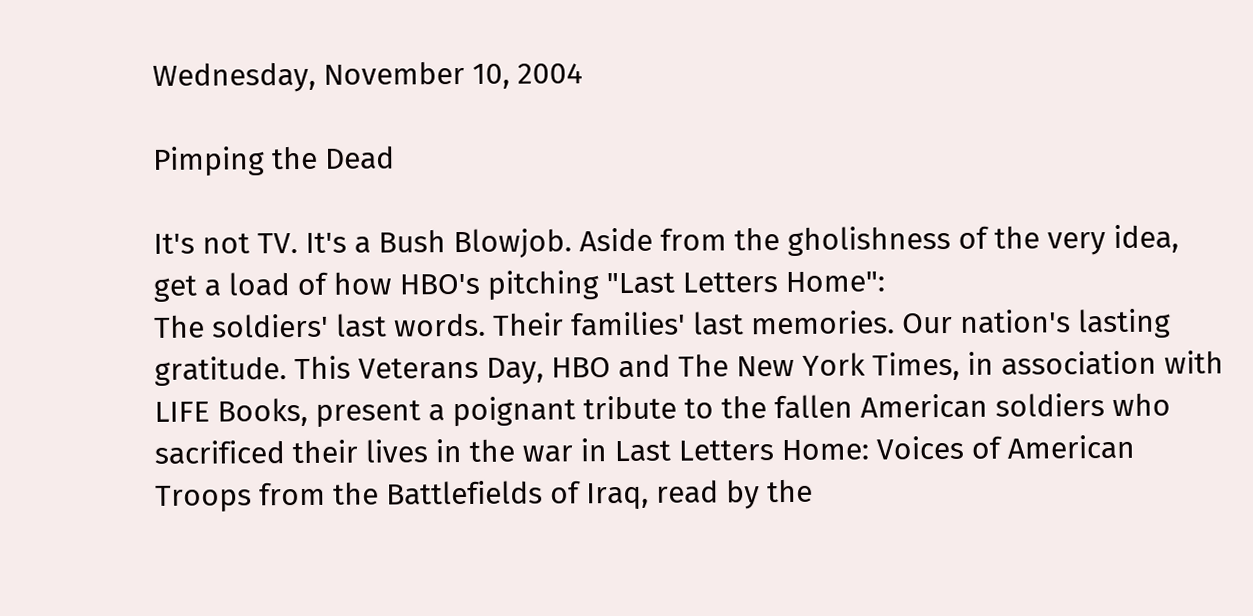Wednesday, November 10, 2004

Pimping the Dead

It's not TV. It's a Bush Blowjob. Aside from the gholishness of the very idea, get a load of how HBO's pitching "Last Letters Home":
The soldiers' last words. Their families' last memories. Our nation's lasting gratitude. This Veterans Day, HBO and The New York Times, in association with LIFE Books, present a poignant tribute to the fallen American soldiers who sacrificed their lives in the war in Last Letters Home: Voices of American Troops from the Battlefields of Iraq, read by the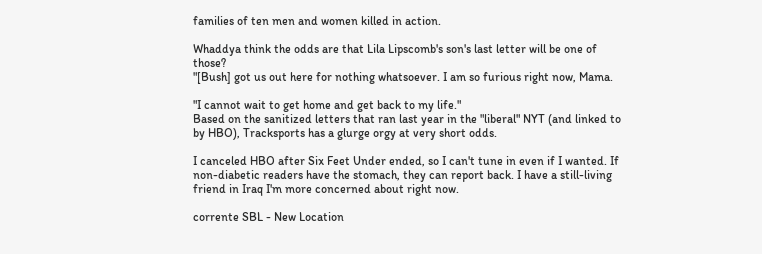families of ten men and women killed in action.

Whaddya think the odds are that Lila Lipscomb's son's last letter will be one of those?
"[Bush] got us out here for nothing whatsoever. I am so furious right now, Mama.

"I cannot wait to get home and get back to my life."
Based on the sanitized letters that ran last year in the "liberal" NYT (and linked to by HBO), Tracksports has a glurge orgy at very short odds.

I canceled HBO after Six Feet Under ended, so I can't tune in even if I wanted. If non-diabetic readers have the stomach, they can report back. I have a still-living friend in Iraq I'm more concerned about right now.

corrente SBL - New Location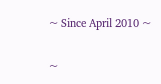~ Since April 2010 ~

~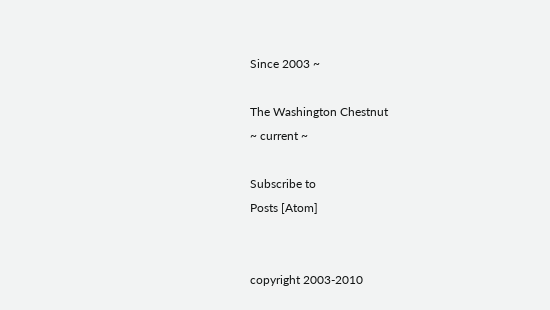Since 2003 ~

The Washington Chestnut
~ current ~

Subscribe to
Posts [Atom]


copyright 2003-2010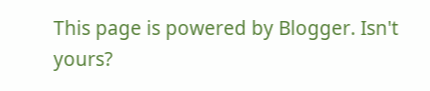This page is powered by Blogger. Isn't yours?